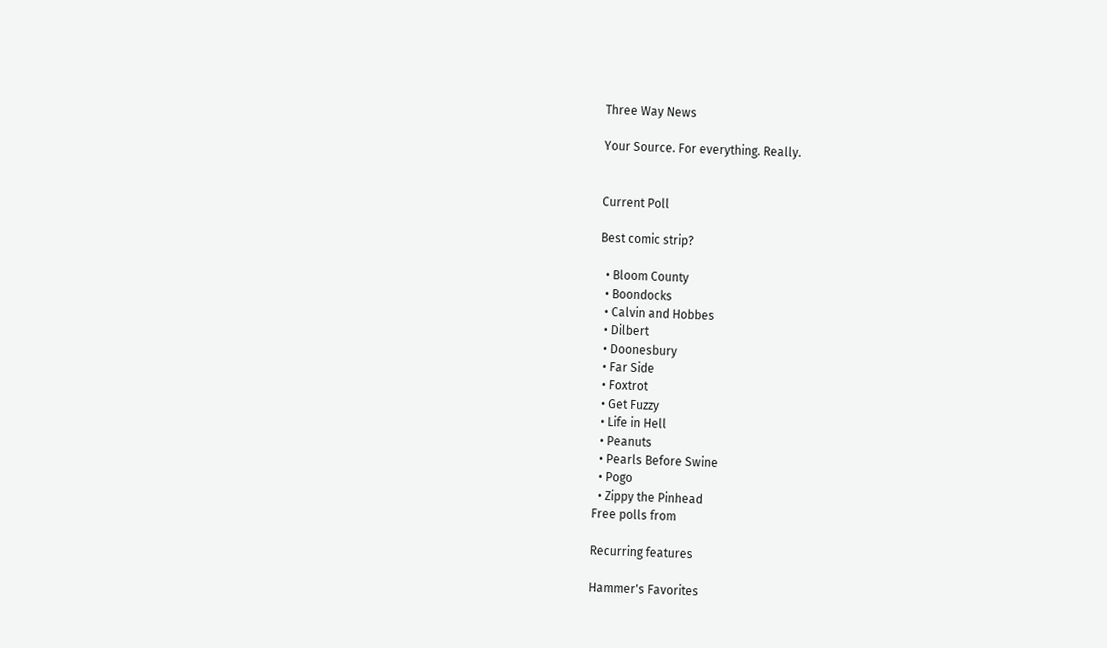Three Way News

Your Source. For everything. Really.


Current Poll

Best comic strip?

  • Bloom County
  • Boondocks
  • Calvin and Hobbes
  • Dilbert
  • Doonesbury
  • Far Side
  • Foxtrot
  • Get Fuzzy
  • Life in Hell
  • Peanuts
  • Pearls Before Swine
  • Pogo
  • Zippy the Pinhead
Free polls from

Recurring features

Hammer's Favorites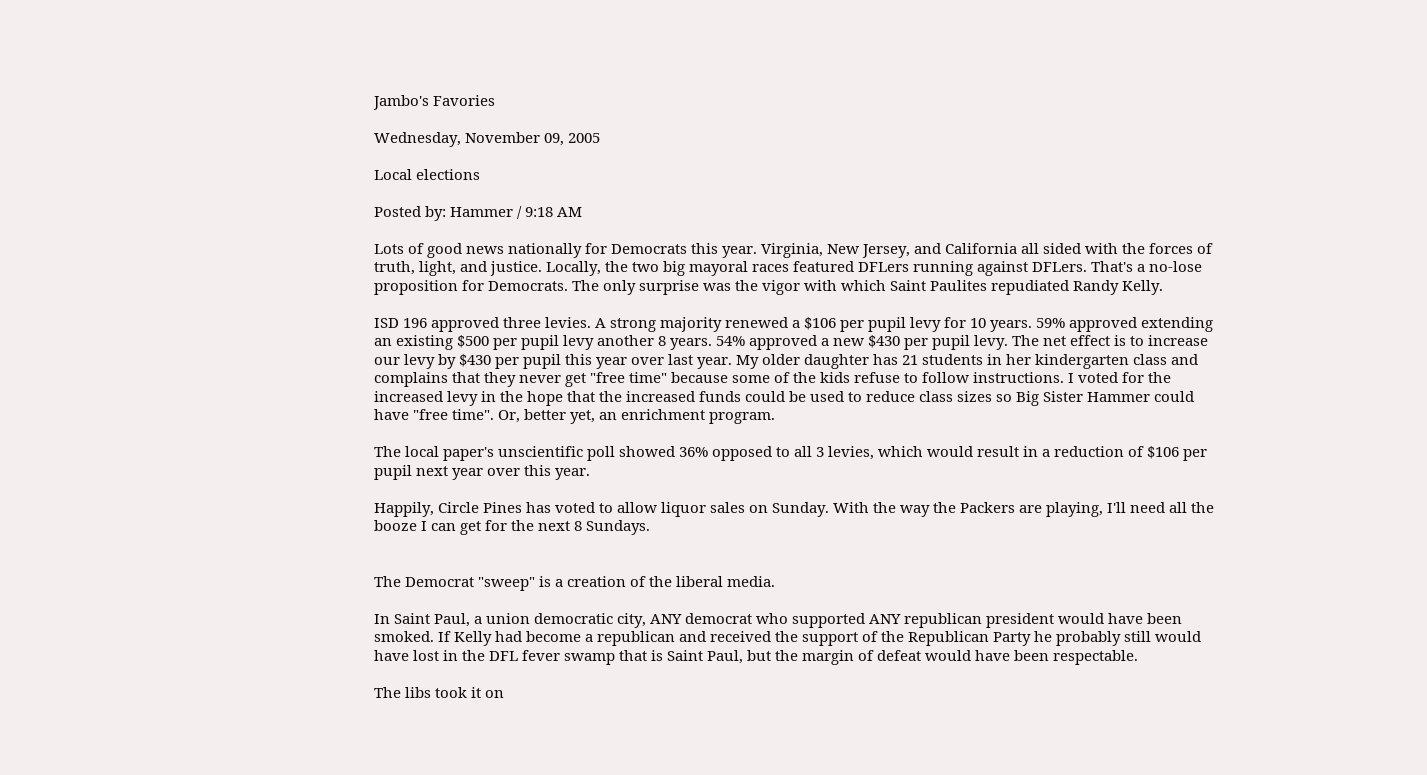Jambo's Favories

Wednesday, November 09, 2005

Local elections

Posted by: Hammer / 9:18 AM

Lots of good news nationally for Democrats this year. Virginia, New Jersey, and California all sided with the forces of truth, light, and justice. Locally, the two big mayoral races featured DFLers running against DFLers. That's a no-lose proposition for Democrats. The only surprise was the vigor with which Saint Paulites repudiated Randy Kelly.

ISD 196 approved three levies. A strong majority renewed a $106 per pupil levy for 10 years. 59% approved extending an existing $500 per pupil levy another 8 years. 54% approved a new $430 per pupil levy. The net effect is to increase our levy by $430 per pupil this year over last year. My older daughter has 21 students in her kindergarten class and complains that they never get "free time" because some of the kids refuse to follow instructions. I voted for the increased levy in the hope that the increased funds could be used to reduce class sizes so Big Sister Hammer could have "free time". Or, better yet, an enrichment program.

The local paper's unscientific poll showed 36% opposed to all 3 levies, which would result in a reduction of $106 per pupil next year over this year.

Happily, Circle Pines has voted to allow liquor sales on Sunday. With the way the Packers are playing, I'll need all the booze I can get for the next 8 Sundays.


The Democrat "sweep" is a creation of the liberal media.

In Saint Paul, a union democratic city, ANY democrat who supported ANY republican president would have been smoked. If Kelly had become a republican and received the support of the Republican Party he probably still would have lost in the DFL fever swamp that is Saint Paul, but the margin of defeat would have been respectable.

The libs took it on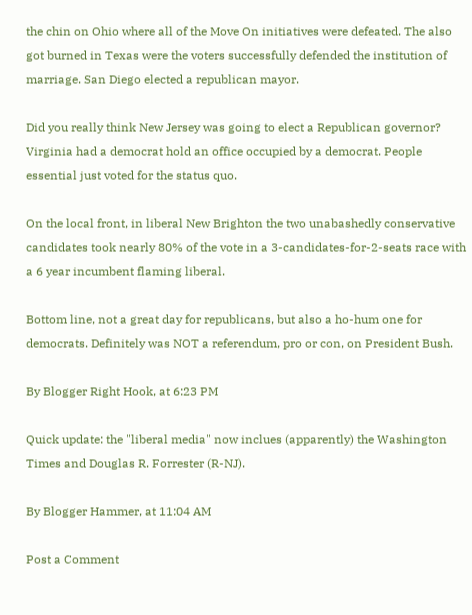the chin on Ohio where all of the Move On initiatives were defeated. The also got burned in Texas were the voters successfully defended the institution of marriage. San Diego elected a republican mayor.

Did you really think New Jersey was going to elect a Republican governor? Virginia had a democrat hold an office occupied by a democrat. People essential just voted for the status quo.

On the local front, in liberal New Brighton the two unabashedly conservative candidates took nearly 80% of the vote in a 3-candidates-for-2-seats race with a 6 year incumbent flaming liberal.

Bottom line, not a great day for republicans, but also a ho-hum one for democrats. Definitely was NOT a referendum, pro or con, on President Bush.

By Blogger Right Hook, at 6:23 PM

Quick update: the "liberal media" now inclues (apparently) the Washington Times and Douglas R. Forrester (R-NJ).

By Blogger Hammer, at 11:04 AM

Post a Comment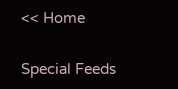<< Home


Special Feeds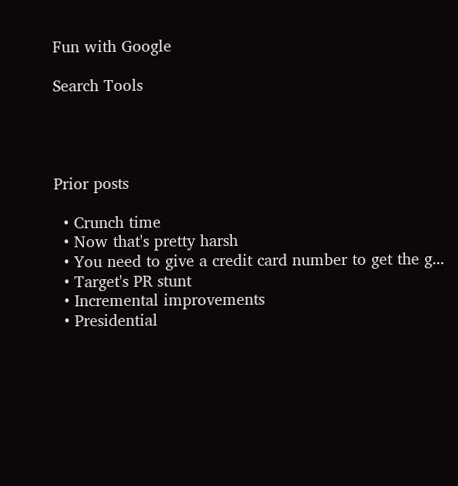Fun with Google

Search Tools




Prior posts

  • Crunch time
  • Now that's pretty harsh
  • You need to give a credit card number to get the g...
  • Target's PR stunt
  • Incremental improvements
  • Presidential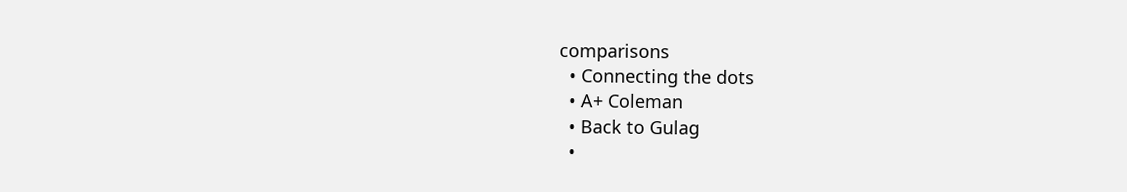comparisons
  • Connecting the dots
  • A+ Coleman
  • Back to Gulag
  •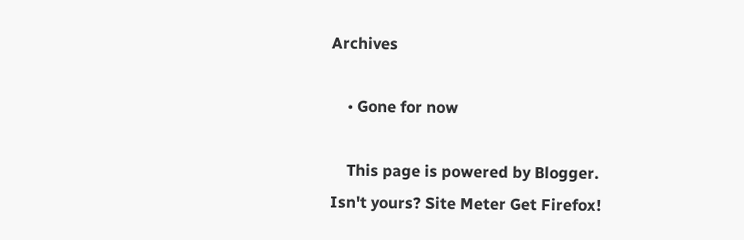Archives

    • Gone for now

    This page is powered by Blogger. Isn't yours? Site Meter Get Firefox!